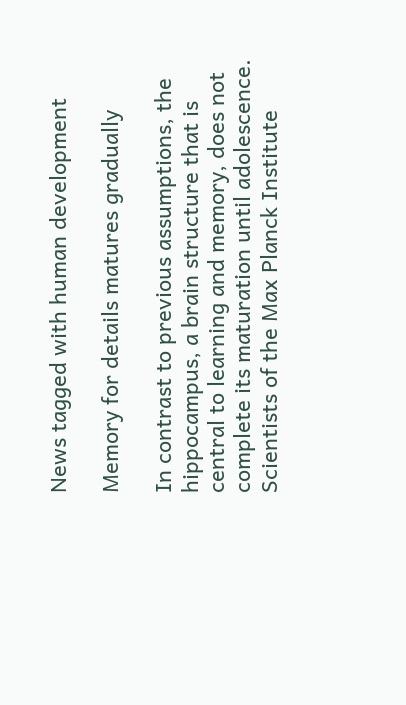News tagged with human development

Memory for details matures gradually

In contrast to previous assumptions, the hippocampus, a brain structure that is central to learning and memory, does not complete its maturation until adolescence. Scientists of the Max Planck Institute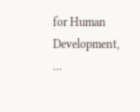for Human Development, ...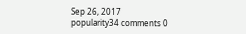Sep 26, 2017
popularity34 comments 0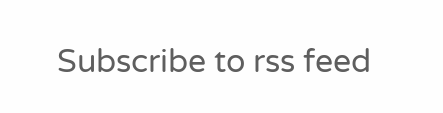Subscribe to rss feed